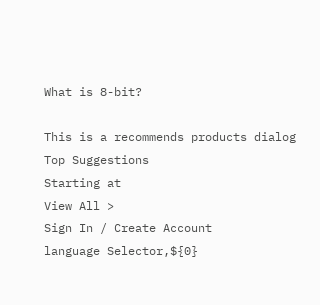What is 8-bit?

This is a recommends products dialog
Top Suggestions
Starting at
View All >
Sign In / Create Account
language Selector,${0}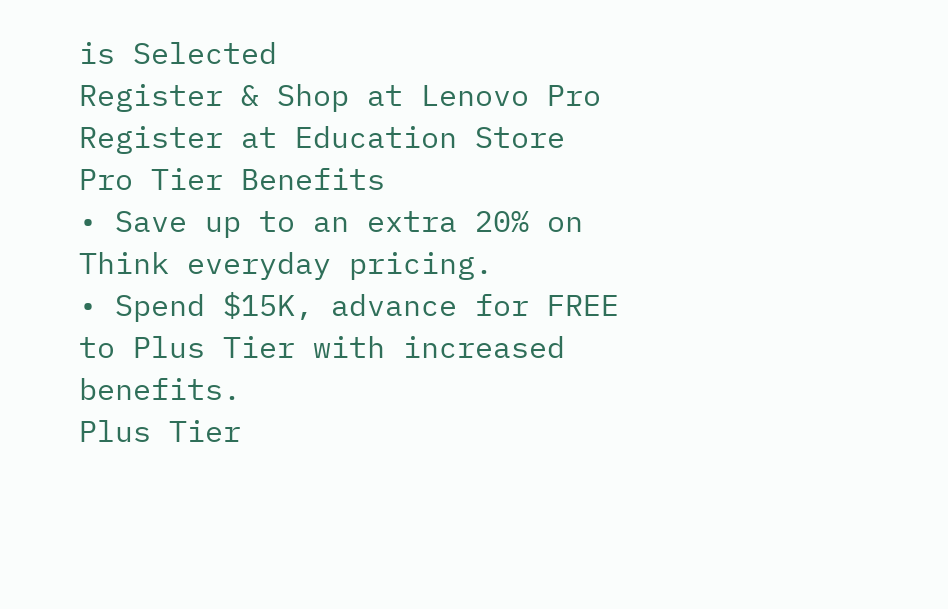is Selected
Register & Shop at Lenovo Pro
Register at Education Store
Pro Tier Benefits
• Save up to an extra 20% on Think everyday pricing.
• Spend $15K, advance for FREE to Plus Tier with increased benefits.
Plus Tier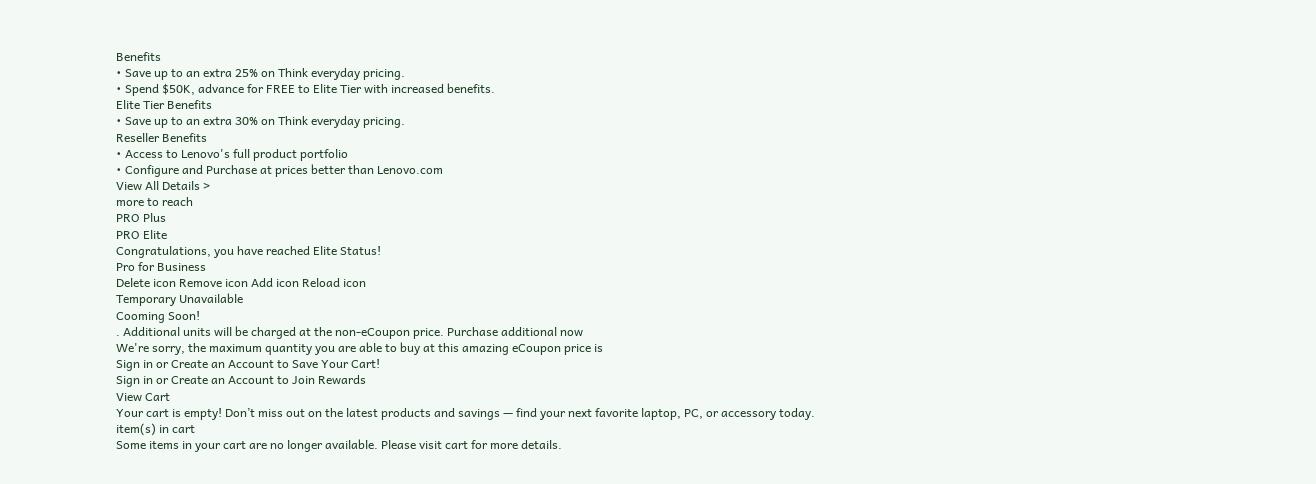Benefits
• Save up to an extra 25% on Think everyday pricing.
• Spend $50K, advance for FREE to Elite Tier with increased benefits.
Elite Tier Benefits
• Save up to an extra 30% on Think everyday pricing.
Reseller Benefits
• Access to Lenovo's full product portfolio
• Configure and Purchase at prices better than Lenovo.com
View All Details >
more to reach
PRO Plus
PRO Elite
Congratulations, you have reached Elite Status!
Pro for Business
Delete icon Remove icon Add icon Reload icon
Temporary Unavailable
Cooming Soon!
. Additional units will be charged at the non-eCoupon price. Purchase additional now
We're sorry, the maximum quantity you are able to buy at this amazing eCoupon price is
Sign in or Create an Account to Save Your Cart!
Sign in or Create an Account to Join Rewards
View Cart
Your cart is empty! Don’t miss out on the latest products and savings — find your next favorite laptop, PC, or accessory today.
item(s) in cart
Some items in your cart are no longer available. Please visit cart for more details.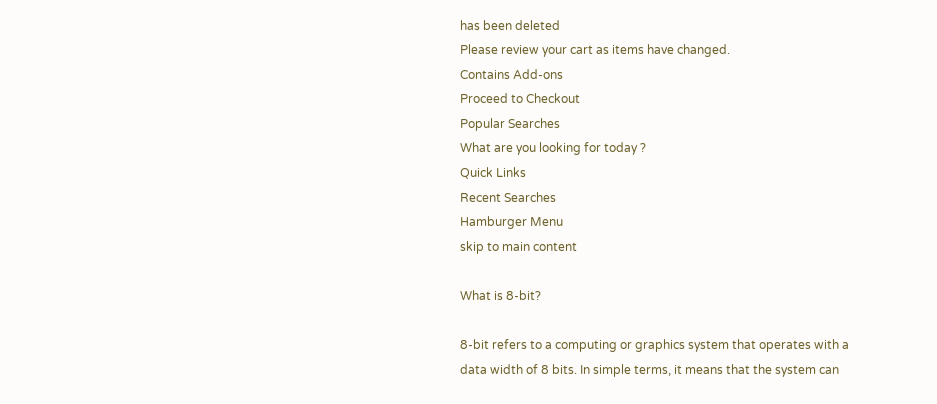has been deleted
Please review your cart as items have changed.
Contains Add-ons
Proceed to Checkout
Popular Searches
What are you looking for today ?
Quick Links
Recent Searches
Hamburger Menu
skip to main content

What is 8-bit?

8-bit refers to a computing or graphics system that operates with a data width of 8 bits. In simple terms, it means that the system can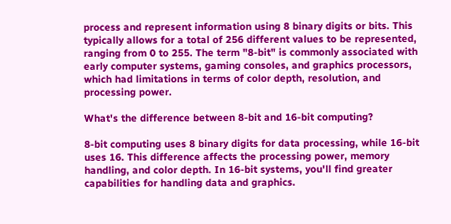process and represent information using 8 binary digits or bits. This typically allows for a total of 256 different values to be represented, ranging from 0 to 255. The term "8-bit" is commonly associated with early computer systems, gaming consoles, and graphics processors, which had limitations in terms of color depth, resolution, and processing power.

What's the difference between 8-bit and 16-bit computing?

8-bit computing uses 8 binary digits for data processing, while 16-bit uses 16. This difference affects the processing power, memory handling, and color depth. In 16-bit systems, you'll find greater capabilities for handling data and graphics.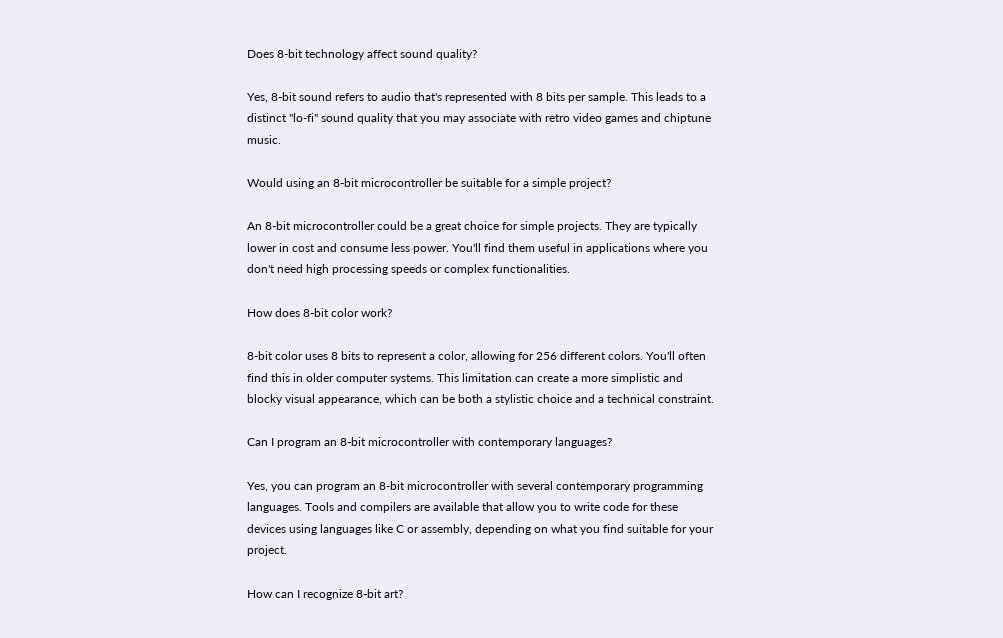Does 8-bit technology affect sound quality?

Yes, 8-bit sound refers to audio that's represented with 8 bits per sample. This leads to a distinct "lo-fi" sound quality that you may associate with retro video games and chiptune music.

Would using an 8-bit microcontroller be suitable for a simple project?

An 8-bit microcontroller could be a great choice for simple projects. They are typically lower in cost and consume less power. You'll find them useful in applications where you don't need high processing speeds or complex functionalities.

How does 8-bit color work?

8-bit color uses 8 bits to represent a color, allowing for 256 different colors. You'll often find this in older computer systems. This limitation can create a more simplistic and blocky visual appearance, which can be both a stylistic choice and a technical constraint.

Can I program an 8-bit microcontroller with contemporary languages?

Yes, you can program an 8-bit microcontroller with several contemporary programming languages. Tools and compilers are available that allow you to write code for these devices using languages like C or assembly, depending on what you find suitable for your project.

How can I recognize 8-bit art?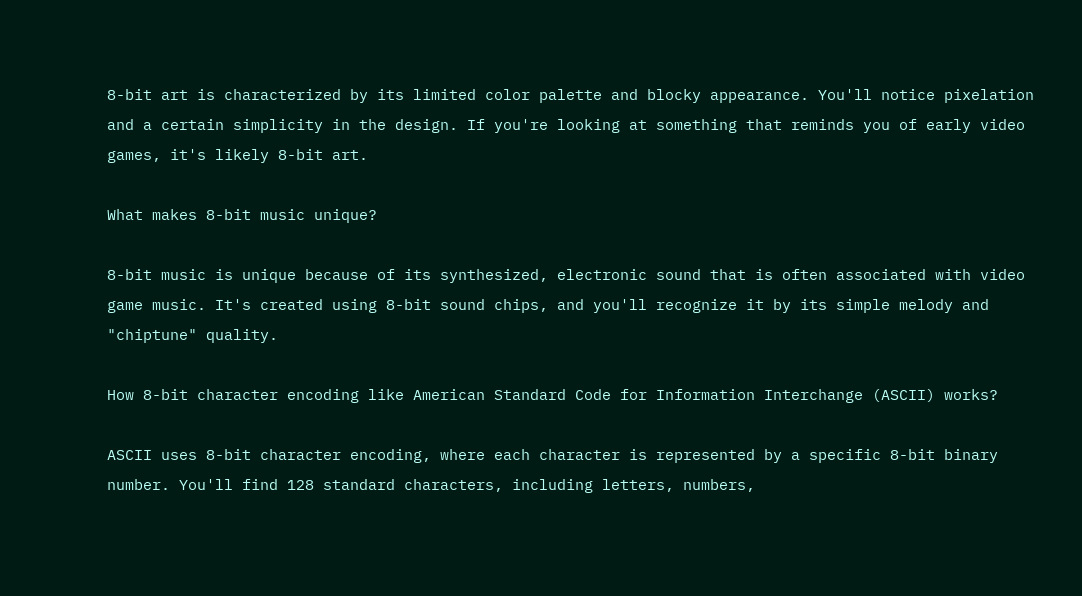8-bit art is characterized by its limited color palette and blocky appearance. You'll notice pixelation and a certain simplicity in the design. If you're looking at something that reminds you of early video games, it's likely 8-bit art.

What makes 8-bit music unique?

8-bit music is unique because of its synthesized, electronic sound that is often associated with video game music. It's created using 8-bit sound chips, and you'll recognize it by its simple melody and "chiptune" quality.

How 8-bit character encoding like American Standard Code for Information Interchange (ASCII) works?

ASCII uses 8-bit character encoding, where each character is represented by a specific 8-bit binary number. You'll find 128 standard characters, including letters, numbers,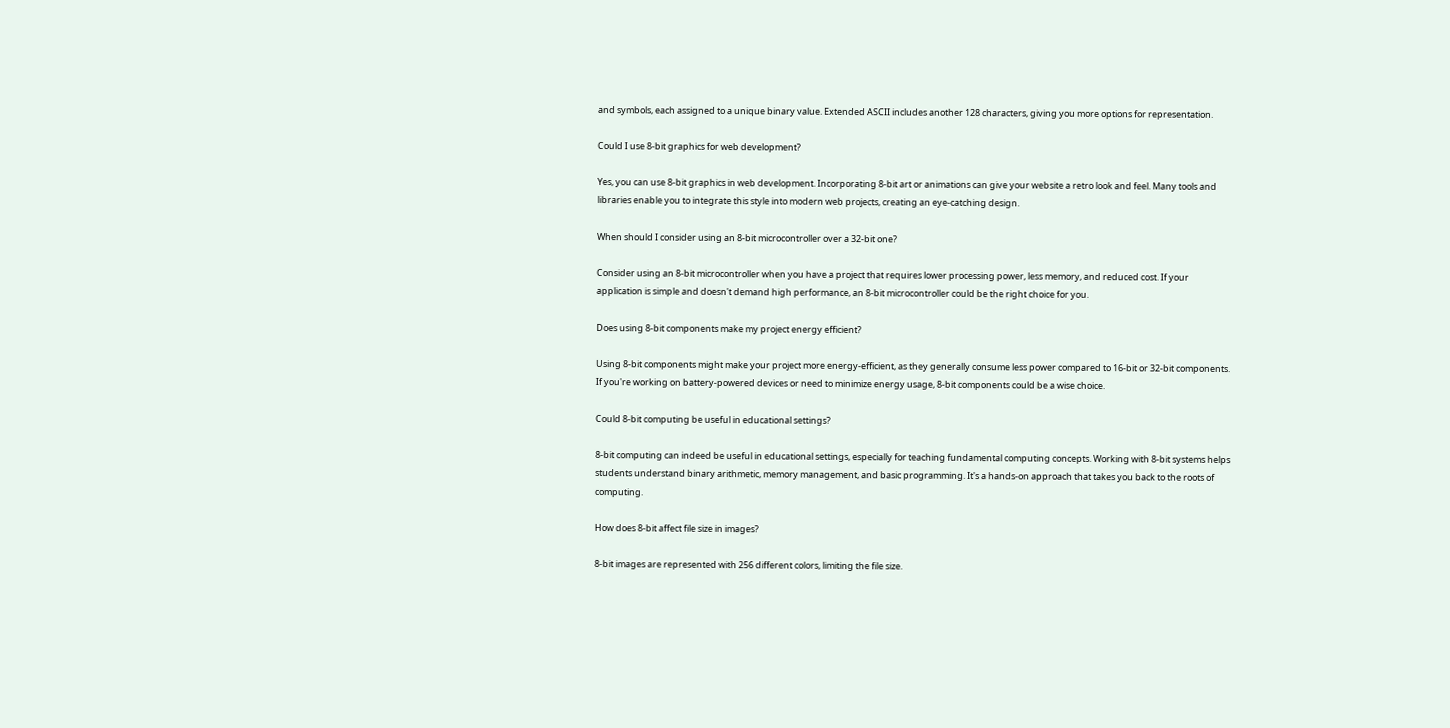and symbols, each assigned to a unique binary value. Extended ASCII includes another 128 characters, giving you more options for representation.

Could I use 8-bit graphics for web development?

Yes, you can use 8-bit graphics in web development. Incorporating 8-bit art or animations can give your website a retro look and feel. Many tools and libraries enable you to integrate this style into modern web projects, creating an eye-catching design.

When should I consider using an 8-bit microcontroller over a 32-bit one?

Consider using an 8-bit microcontroller when you have a project that requires lower processing power, less memory, and reduced cost. If your application is simple and doesn't demand high performance, an 8-bit microcontroller could be the right choice for you.

Does using 8-bit components make my project energy efficient?

Using 8-bit components might make your project more energy-efficient, as they generally consume less power compared to 16-bit or 32-bit components. If you're working on battery-powered devices or need to minimize energy usage, 8-bit components could be a wise choice.

Could 8-bit computing be useful in educational settings?

8-bit computing can indeed be useful in educational settings, especially for teaching fundamental computing concepts. Working with 8-bit systems helps students understand binary arithmetic, memory management, and basic programming. It's a hands-on approach that takes you back to the roots of computing.

How does 8-bit affect file size in images?

8-bit images are represented with 256 different colors, limiting the file size.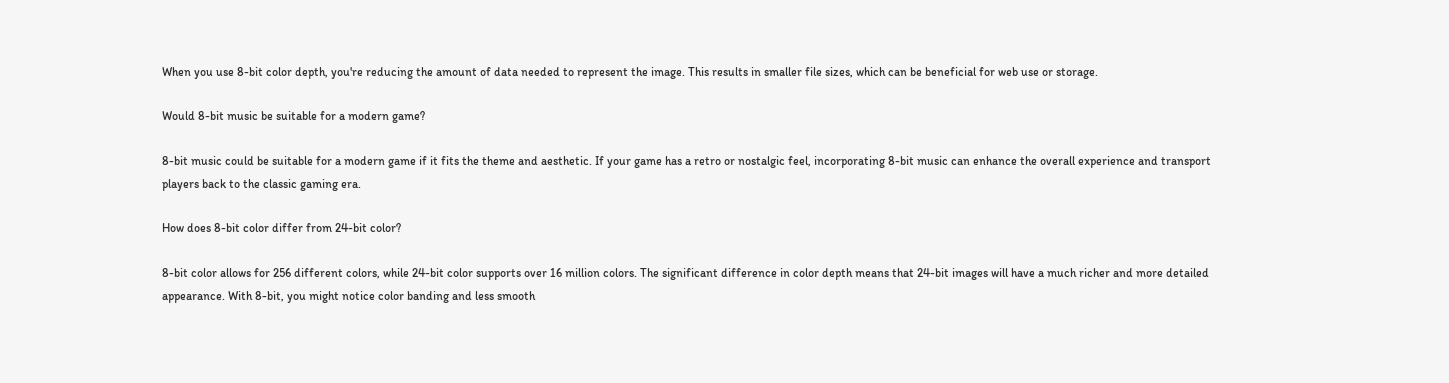When you use 8-bit color depth, you're reducing the amount of data needed to represent the image. This results in smaller file sizes, which can be beneficial for web use or storage.

Would 8-bit music be suitable for a modern game?

8-bit music could be suitable for a modern game if it fits the theme and aesthetic. If your game has a retro or nostalgic feel, incorporating 8-bit music can enhance the overall experience and transport players back to the classic gaming era.

How does 8-bit color differ from 24-bit color?

8-bit color allows for 256 different colors, while 24-bit color supports over 16 million colors. The significant difference in color depth means that 24-bit images will have a much richer and more detailed appearance. With 8-bit, you might notice color banding and less smooth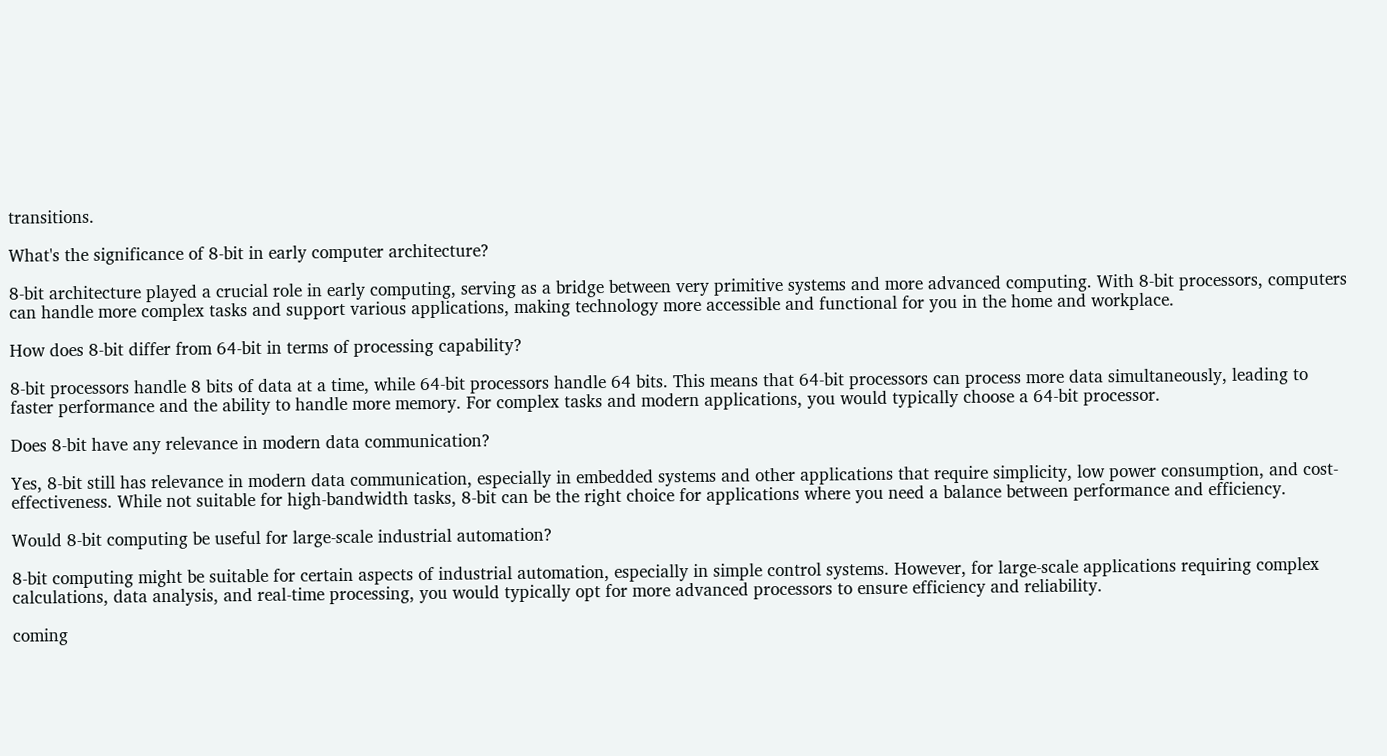transitions.

What's the significance of 8-bit in early computer architecture?

8-bit architecture played a crucial role in early computing, serving as a bridge between very primitive systems and more advanced computing. With 8-bit processors, computers can handle more complex tasks and support various applications, making technology more accessible and functional for you in the home and workplace.

How does 8-bit differ from 64-bit in terms of processing capability?

8-bit processors handle 8 bits of data at a time, while 64-bit processors handle 64 bits. This means that 64-bit processors can process more data simultaneously, leading to faster performance and the ability to handle more memory. For complex tasks and modern applications, you would typically choose a 64-bit processor.

Does 8-bit have any relevance in modern data communication?

Yes, 8-bit still has relevance in modern data communication, especially in embedded systems and other applications that require simplicity, low power consumption, and cost-effectiveness. While not suitable for high-bandwidth tasks, 8-bit can be the right choice for applications where you need a balance between performance and efficiency.

Would 8-bit computing be useful for large-scale industrial automation?

8-bit computing might be suitable for certain aspects of industrial automation, especially in simple control systems. However, for large-scale applications requiring complex calculations, data analysis, and real-time processing, you would typically opt for more advanced processors to ensure efficiency and reliability.

coming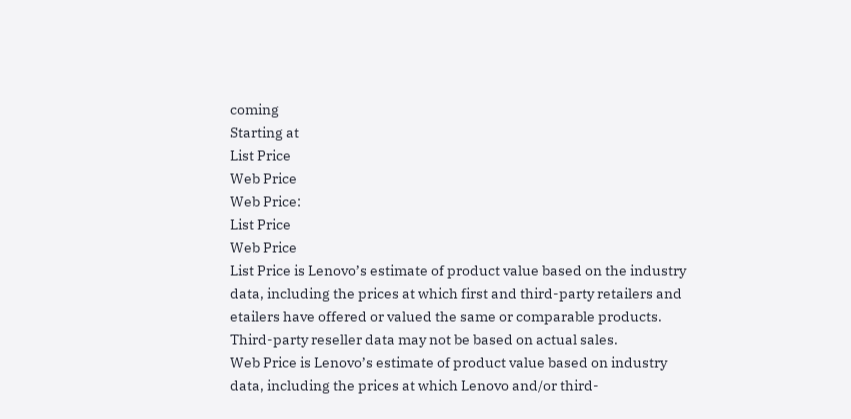coming
Starting at
List Price
Web Price
Web Price:
List Price
Web Price
List Price is Lenovo’s estimate of product value based on the industry data, including the prices at which first and third-party retailers and etailers have offered or valued the same or comparable products. Third-party reseller data may not be based on actual sales.
Web Price is Lenovo’s estimate of product value based on industry data, including the prices at which Lenovo and/or third-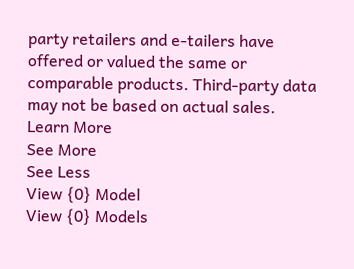party retailers and e-tailers have offered or valued the same or comparable products. Third-party data may not be based on actual sales.
Learn More
See More
See Less
View {0} Model
View {0} Models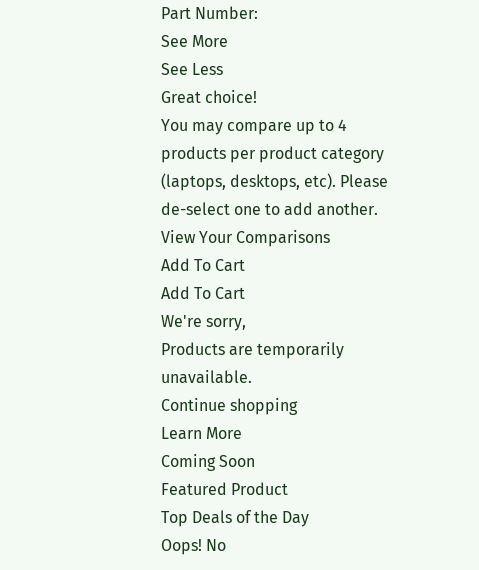Part Number:
See More
See Less
Great choice!
You may compare up to 4 products per product category (laptops, desktops, etc). Please de-select one to add another.
View Your Comparisons
Add To Cart
Add To Cart
We're sorry,
Products are temporarily unavailable.
Continue shopping
Learn More
Coming Soon
Featured Product
Top Deals of the Day
Oops! No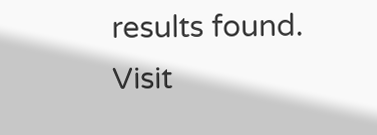results found. Visit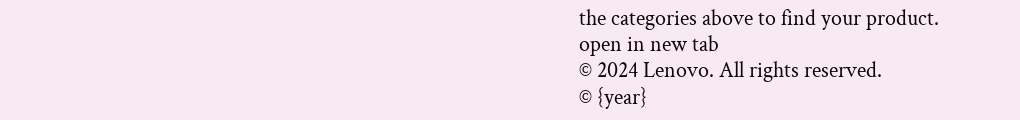the categories above to find your product.
open in new tab
© 2024 Lenovo. All rights reserved.
© {year}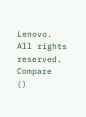Lenovo. All rights reserved.
Compare  ()